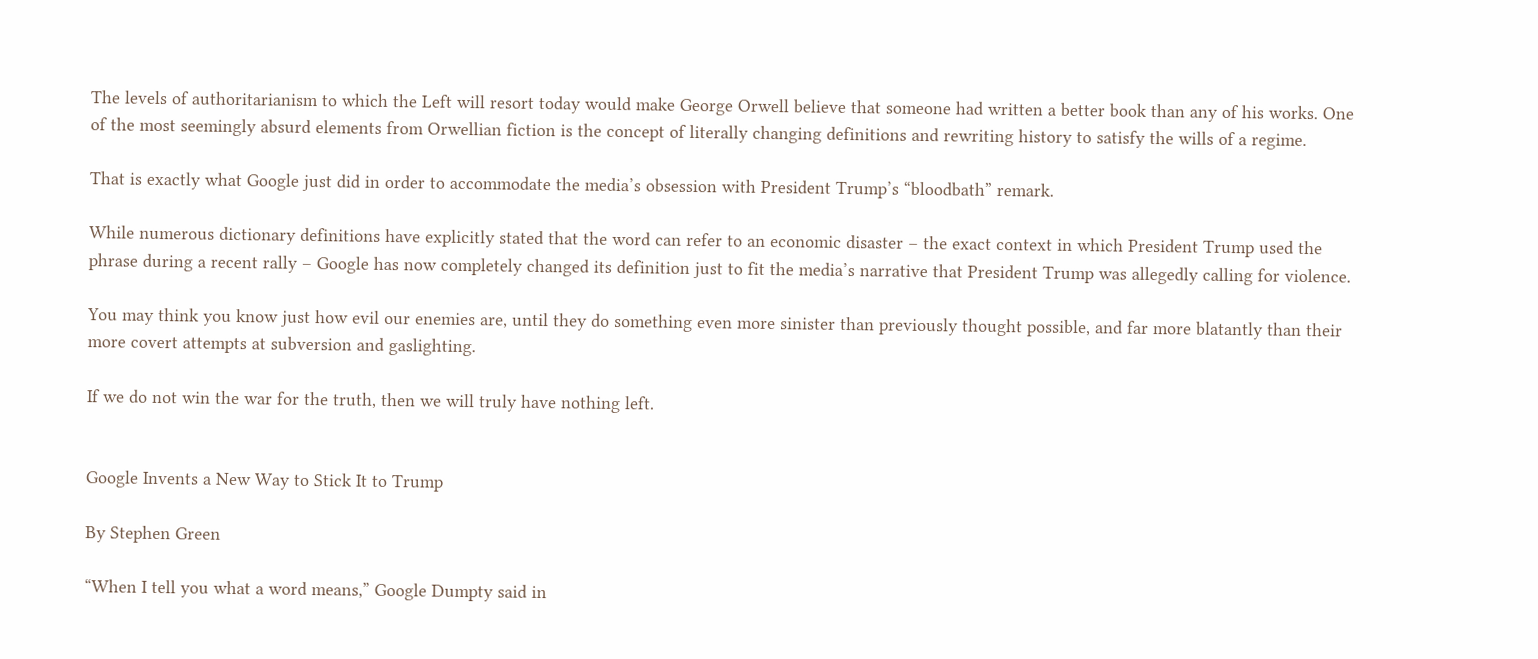The levels of authoritarianism to which the Left will resort today would make George Orwell believe that someone had written a better book than any of his works. One of the most seemingly absurd elements from Orwellian fiction is the concept of literally changing definitions and rewriting history to satisfy the wills of a regime.

That is exactly what Google just did in order to accommodate the media’s obsession with President Trump’s “bloodbath” remark.

While numerous dictionary definitions have explicitly stated that the word can refer to an economic disaster – the exact context in which President Trump used the phrase during a recent rally – Google has now completely changed its definition just to fit the media’s narrative that President Trump was allegedly calling for violence.

You may think you know just how evil our enemies are, until they do something even more sinister than previously thought possible, and far more blatantly than their more covert attempts at subversion and gaslighting.

If we do not win the war for the truth, then we will truly have nothing left.


Google Invents a New Way to Stick It to Trump

By Stephen Green

“When I tell you what a word means,” Google Dumpty said in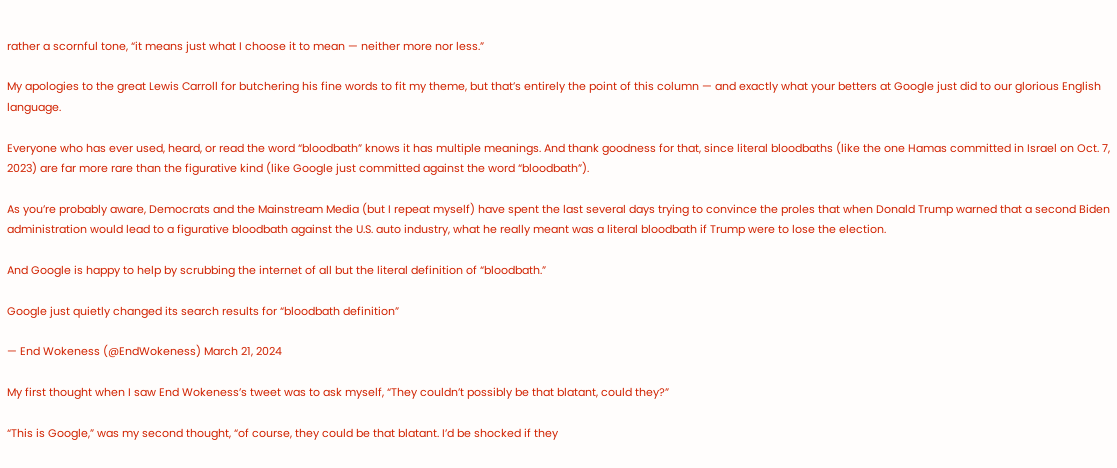rather a scornful tone, “it means just what I choose it to mean — neither more nor less.”

My apologies to the great Lewis Carroll for butchering his fine words to fit my theme, but that’s entirely the point of this column — and exactly what your betters at Google just did to our glorious English language.

Everyone who has ever used, heard, or read the word “bloodbath” knows it has multiple meanings. And thank goodness for that, since literal bloodbaths (like the one Hamas committed in Israel on Oct. 7, 2023) are far more rare than the figurative kind (like Google just committed against the word “bloodbath”).

As you’re probably aware, Democrats and the Mainstream Media (but I repeat myself) have spent the last several days trying to convince the proles that when Donald Trump warned that a second Biden administration would lead to a figurative bloodbath against the U.S. auto industry, what he really meant was a literal bloodbath if Trump were to lose the election.

And Google is happy to help by scrubbing the internet of all but the literal definition of “bloodbath.”

Google just quietly changed its search results for “bloodbath definition”

— End Wokeness (@EndWokeness) March 21, 2024

My first thought when I saw End Wokeness’s tweet was to ask myself, “They couldn’t possibly be that blatant, could they?”

“This is Google,” was my second thought, “of course, they could be that blatant. I’d be shocked if they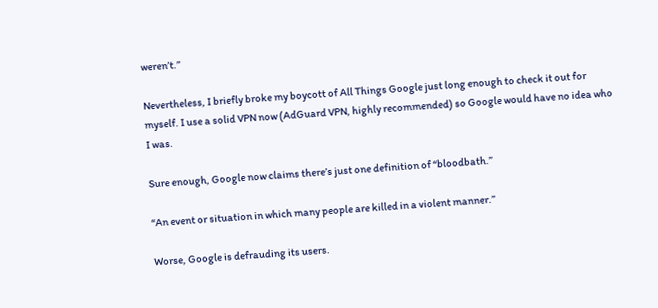weren’t.”

Nevertheless, I briefly broke my boycott of All Things Google just long enough to check it out for myself. I use a solid VPN now (AdGuard VPN, highly recommended) so Google would have no idea who I was.

Sure enough, Google now claims there’s just one definition of “bloodbath.”

“An event or situation in which many people are killed in a violent manner.”

Worse, Google is defrauding its users.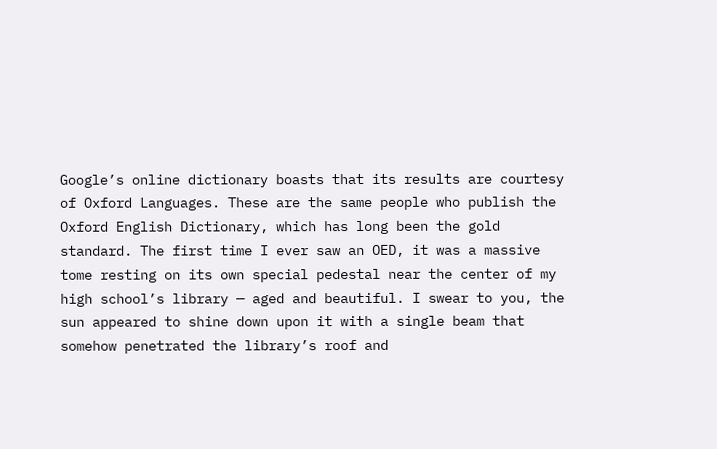Google’s online dictionary boasts that its results are courtesy of Oxford Languages. These are the same people who publish the Oxford English Dictionary, which has long been the gold standard. The first time I ever saw an OED, it was a massive tome resting on its own special pedestal near the center of my high school’s library — aged and beautiful. I swear to you, the sun appeared to shine down upon it with a single beam that somehow penetrated the library’s roof and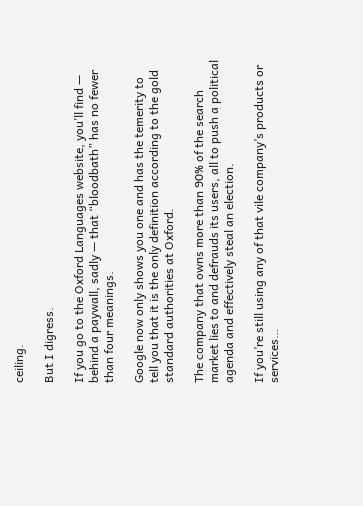ceiling.

But I digress.

If you go to the Oxford Languages website, you’ll find — behind a paywall, sadly — that “bloodbath” has no fewer than four meanings.

Google now only shows you one and has the temerity to tell you that it is the only definition according to the gold standard authorities at Oxford.

The company that owns more than 90% of the search market lies to and defrauds its users, all to push a political agenda and effectively steal an election.

If you’re still using any of that vile company’s products or services…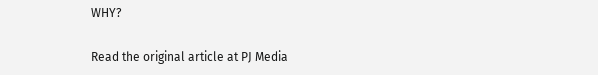WHY?

Read the original article at PJ Media